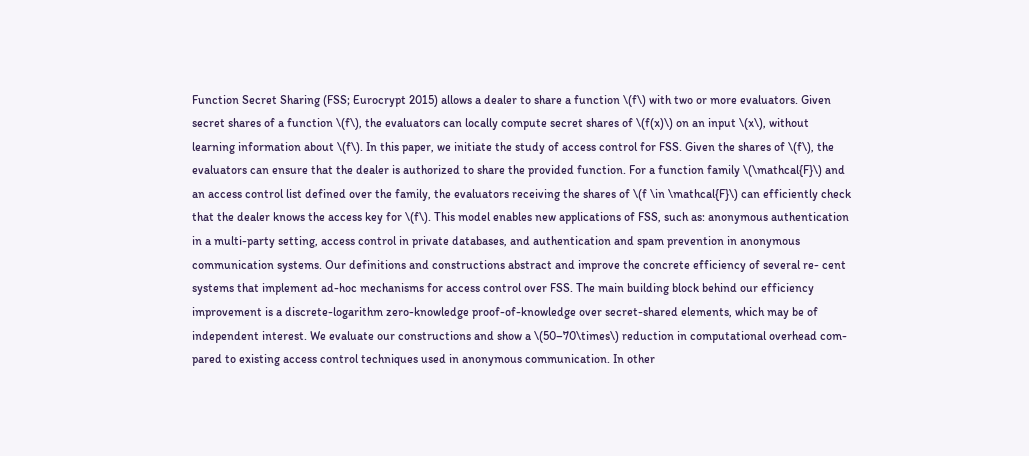Function Secret Sharing (FSS; Eurocrypt 2015) allows a dealer to share a function \(f\) with two or more evaluators. Given secret shares of a function \(f\), the evaluators can locally compute secret shares of \(f(x)\) on an input \(x\), without learning information about \(f\). In this paper, we initiate the study of access control for FSS. Given the shares of \(f\), the evaluators can ensure that the dealer is authorized to share the provided function. For a function family \(\mathcal{F}\) and an access control list defined over the family, the evaluators receiving the shares of \(f \in \mathcal{F}\) can efficiently check that the dealer knows the access key for \(f\). This model enables new applications of FSS, such as: anonymous authentication in a multi-party setting, access control in private databases, and authentication and spam prevention in anonymous communication systems. Our definitions and constructions abstract and improve the concrete efficiency of several re- cent systems that implement ad-hoc mechanisms for access control over FSS. The main building block behind our efficiency improvement is a discrete-logarithm zero-knowledge proof-of-knowledge over secret-shared elements, which may be of independent interest. We evaluate our constructions and show a \(50–70\times\) reduction in computational overhead com- pared to existing access control techniques used in anonymous communication. In other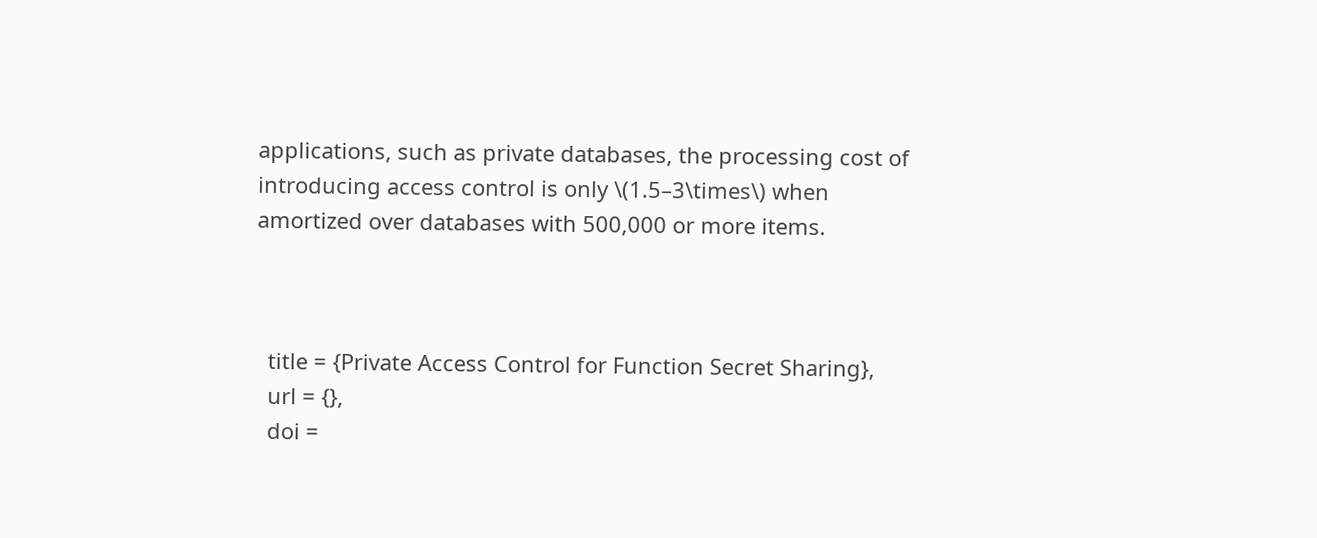applications, such as private databases, the processing cost of introducing access control is only \(1.5–3\times\) when amortized over databases with 500,000 or more items.



  title = {Private Access Control for Function Secret Sharing},
  url = {},
  doi =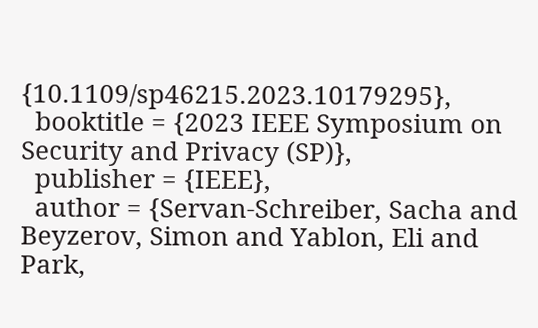{10.1109/sp46215.2023.10179295},
  booktitle = {2023 IEEE Symposium on Security and Privacy (SP)},
  publisher = {IEEE},
  author = {Servan-Schreiber, Sacha and Beyzerov, Simon and Yablon, Eli and Park,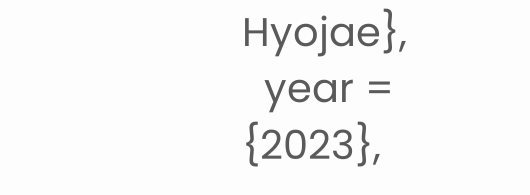Hyojae},
  year = {2023},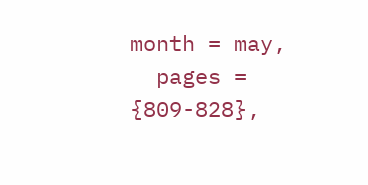month = may,
  pages = {809-828},